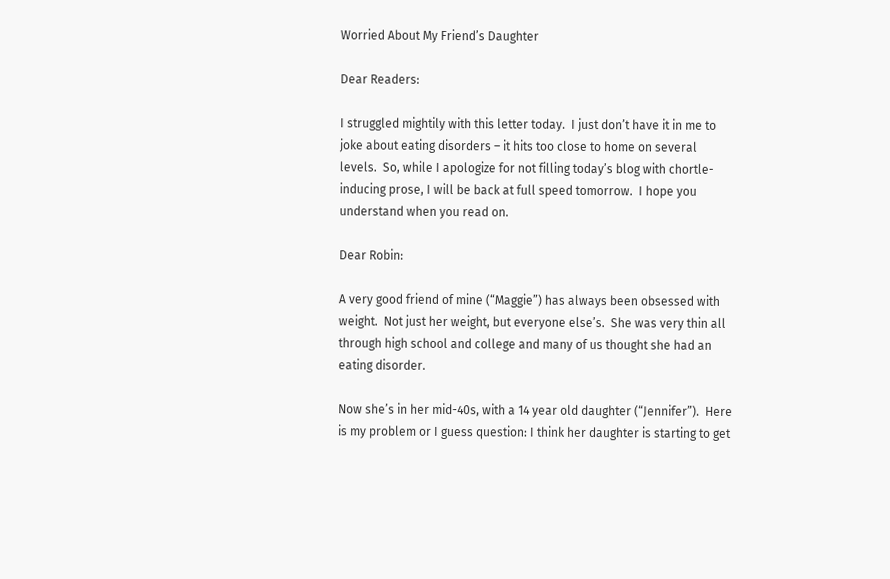Worried About My Friend’s Daughter

Dear Readers:

I struggled mightily with this letter today.  I just don’t have it in me to joke about eating disorders – it hits too close to home on several levels.  So, while I apologize for not filling today’s blog with chortle-inducing prose, I will be back at full speed tomorrow.  I hope you understand when you read on.

Dear Robin:

A very good friend of mine (“Maggie”) has always been obsessed with weight.  Not just her weight, but everyone else’s.  She was very thin all through high school and college and many of us thought she had an eating disorder.

Now she’s in her mid-40s, with a 14 year old daughter (“Jennifer”).  Here is my problem or I guess question: I think her daughter is starting to get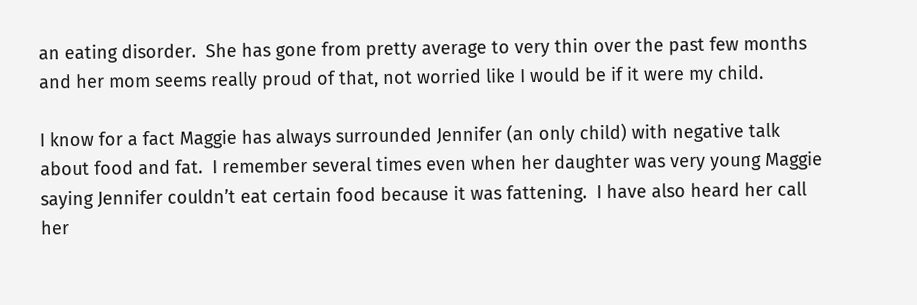an eating disorder.  She has gone from pretty average to very thin over the past few months and her mom seems really proud of that, not worried like I would be if it were my child.

I know for a fact Maggie has always surrounded Jennifer (an only child) with negative talk about food and fat.  I remember several times even when her daughter was very young Maggie saying Jennifer couldn’t eat certain food because it was fattening.  I have also heard her call her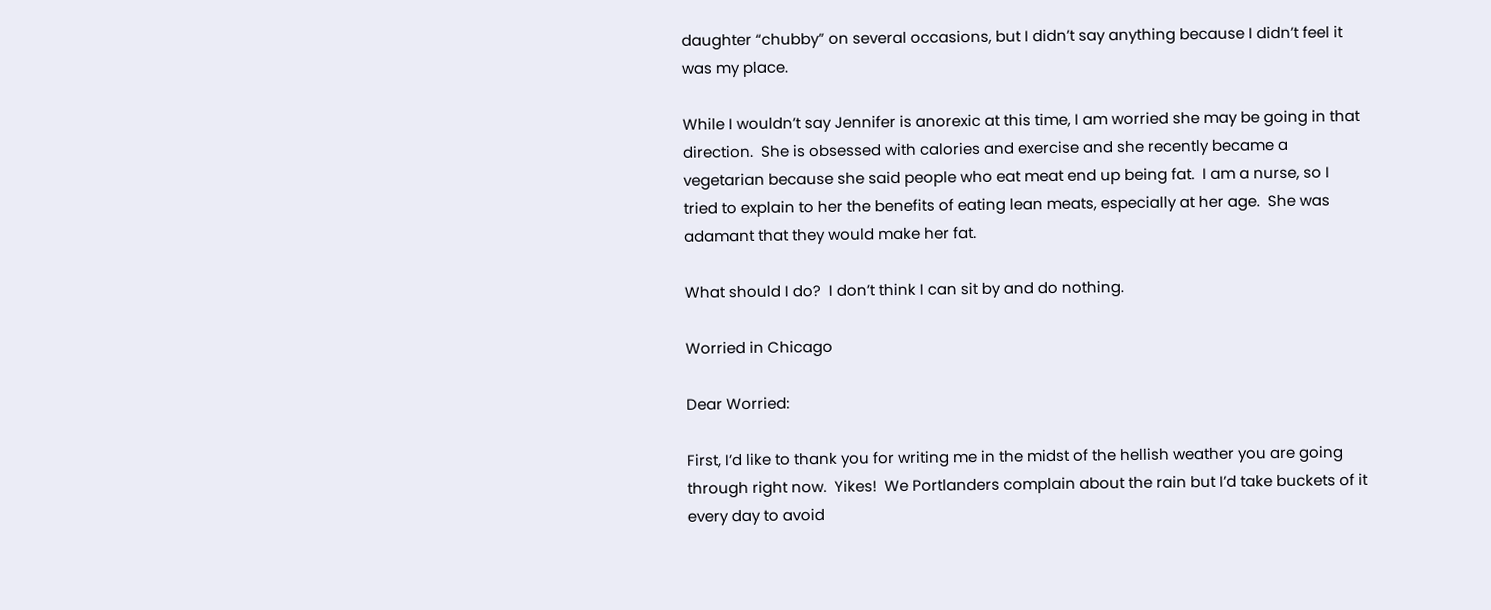daughter “chubby” on several occasions, but I didn’t say anything because I didn’t feel it was my place.

While I wouldn’t say Jennifer is anorexic at this time, I am worried she may be going in that direction.  She is obsessed with calories and exercise and she recently became a vegetarian because she said people who eat meat end up being fat.  I am a nurse, so I tried to explain to her the benefits of eating lean meats, especially at her age.  She was adamant that they would make her fat.

What should I do?  I don’t think I can sit by and do nothing.

Worried in Chicago

Dear Worried:

First, I’d like to thank you for writing me in the midst of the hellish weather you are going through right now.  Yikes!  We Portlanders complain about the rain but I’d take buckets of it every day to avoid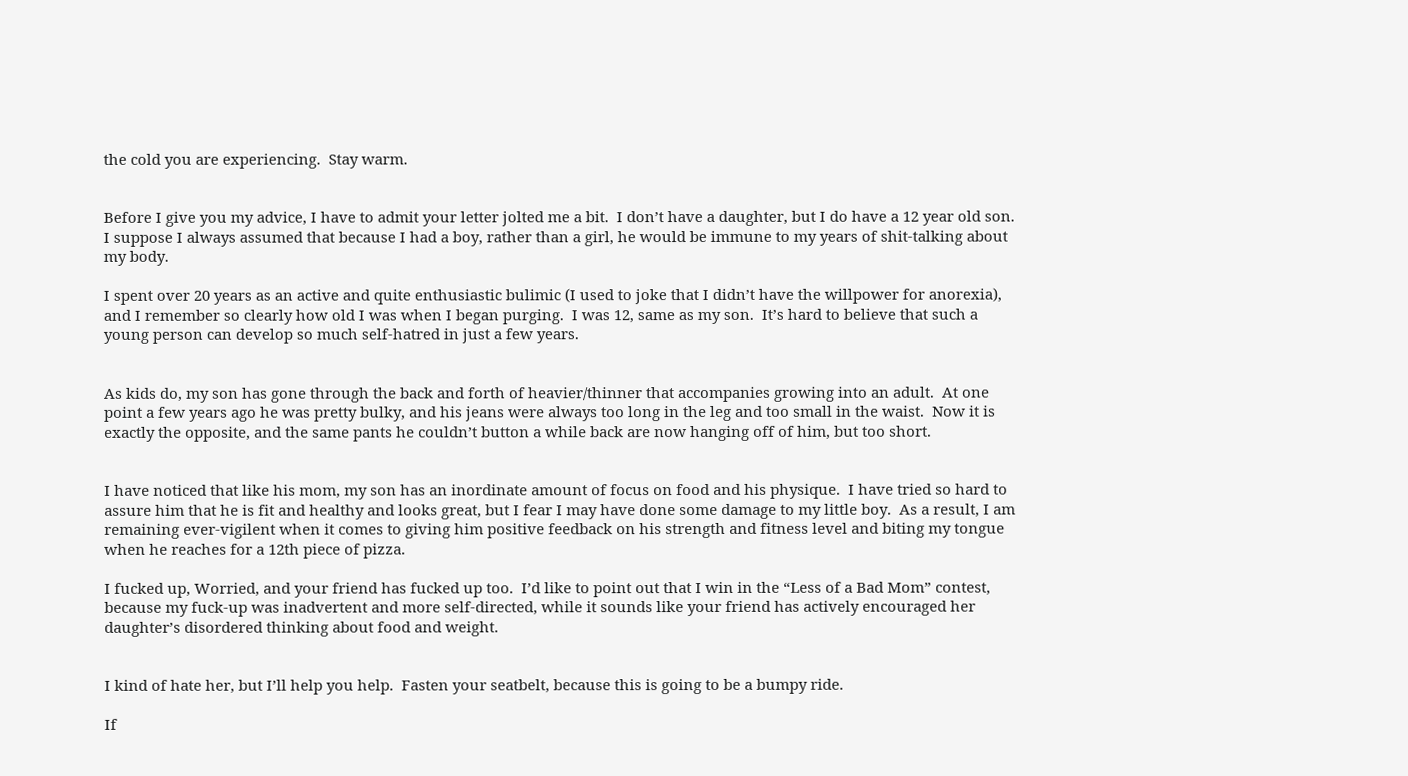the cold you are experiencing.  Stay warm.


Before I give you my advice, I have to admit your letter jolted me a bit.  I don’t have a daughter, but I do have a 12 year old son.  I suppose I always assumed that because I had a boy, rather than a girl, he would be immune to my years of shit-talking about my body.

I spent over 20 years as an active and quite enthusiastic bulimic (I used to joke that I didn’t have the willpower for anorexia), and I remember so clearly how old I was when I began purging.  I was 12, same as my son.  It’s hard to believe that such a young person can develop so much self-hatred in just a few years.


As kids do, my son has gone through the back and forth of heavier/thinner that accompanies growing into an adult.  At one point a few years ago he was pretty bulky, and his jeans were always too long in the leg and too small in the waist.  Now it is exactly the opposite, and the same pants he couldn’t button a while back are now hanging off of him, but too short.


I have noticed that like his mom, my son has an inordinate amount of focus on food and his physique.  I have tried so hard to assure him that he is fit and healthy and looks great, but I fear I may have done some damage to my little boy.  As a result, I am remaining ever-vigilent when it comes to giving him positive feedback on his strength and fitness level and biting my tongue when he reaches for a 12th piece of pizza.

I fucked up, Worried, and your friend has fucked up too.  I’d like to point out that I win in the “Less of a Bad Mom” contest, because my fuck-up was inadvertent and more self-directed, while it sounds like your friend has actively encouraged her daughter’s disordered thinking about food and weight.


I kind of hate her, but I’ll help you help.  Fasten your seatbelt, because this is going to be a bumpy ride.

If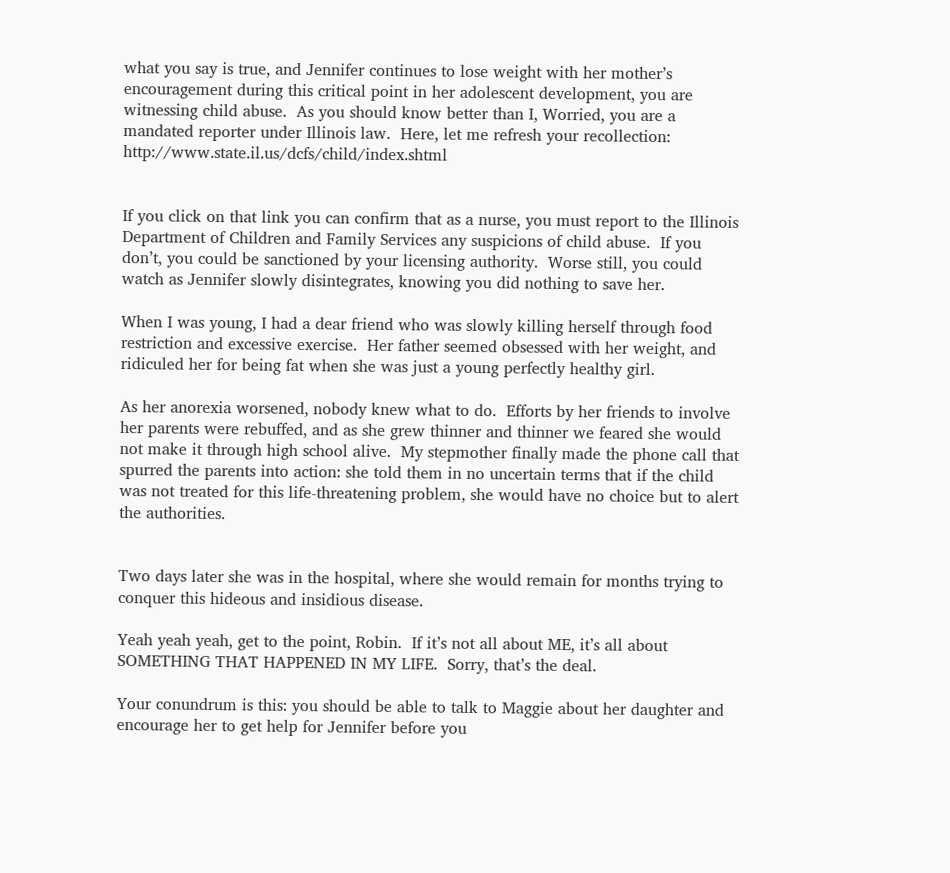what you say is true, and Jennifer continues to lose weight with her mother’s encouragement during this critical point in her adolescent development, you are witnessing child abuse.  As you should know better than I, Worried, you are a mandated reporter under Illinois law.  Here, let me refresh your recollection: http://www.state.il.us/dcfs/child/index.shtml


If you click on that link you can confirm that as a nurse, you must report to the Illinois Department of Children and Family Services any suspicions of child abuse.  If you don’t, you could be sanctioned by your licensing authority.  Worse still, you could watch as Jennifer slowly disintegrates, knowing you did nothing to save her.

When I was young, I had a dear friend who was slowly killing herself through food restriction and excessive exercise.  Her father seemed obsessed with her weight, and ridiculed her for being fat when she was just a young perfectly healthy girl.

As her anorexia worsened, nobody knew what to do.  Efforts by her friends to involve her parents were rebuffed, and as she grew thinner and thinner we feared she would not make it through high school alive.  My stepmother finally made the phone call that spurred the parents into action: she told them in no uncertain terms that if the child was not treated for this life-threatening problem, she would have no choice but to alert the authorities.


Two days later she was in the hospital, where she would remain for months trying to conquer this hideous and insidious disease.

Yeah yeah yeah, get to the point, Robin.  If it’s not all about ME, it’s all about SOMETHING THAT HAPPENED IN MY LIFE.  Sorry, that’s the deal.

Your conundrum is this: you should be able to talk to Maggie about her daughter and encourage her to get help for Jennifer before you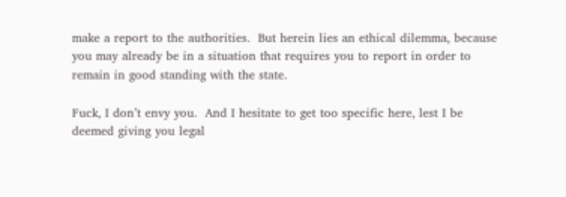make a report to the authorities.  But herein lies an ethical dilemma, because you may already be in a situation that requires you to report in order to remain in good standing with the state.

Fuck, I don’t envy you.  And I hesitate to get too specific here, lest I be deemed giving you legal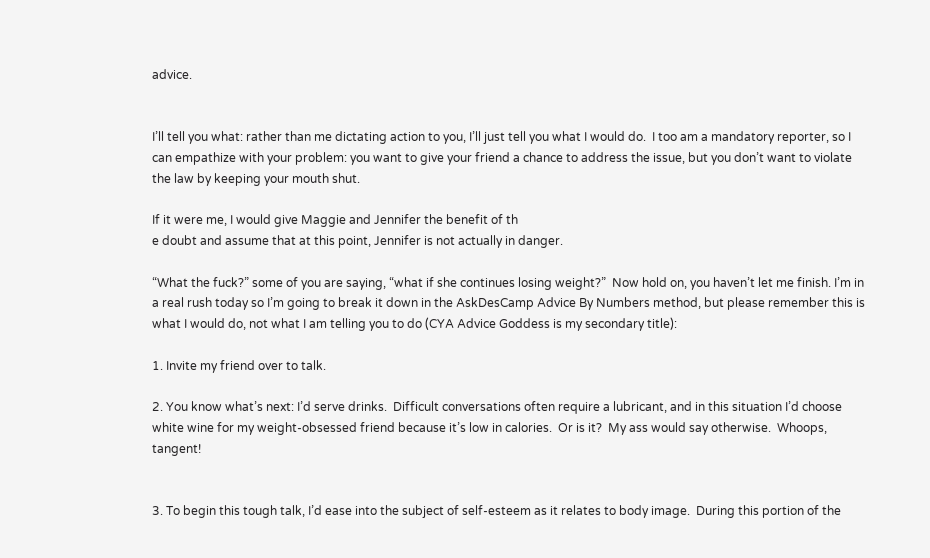advice.


I’ll tell you what: rather than me dictating action to you, I’ll just tell you what I would do.  I too am a mandatory reporter, so I can empathize with your problem: you want to give your friend a chance to address the issue, but you don’t want to violate the law by keeping your mouth shut.

If it were me, I would give Maggie and Jennifer the benefit of th
e doubt and assume that at this point, Jennifer is not actually in danger.

“What the fuck?” some of you are saying, “what if she continues losing weight?”  Now hold on, you haven’t let me finish. I’m in a real rush today so I’m going to break it down in the AskDesCamp Advice By Numbers method, but please remember this is what I would do, not what I am telling you to do (CYA Advice Goddess is my secondary title):

1. Invite my friend over to talk.

2. You know what’s next: I’d serve drinks.  Difficult conversations often require a lubricant, and in this situation I’d choose white wine for my weight-obsessed friend because it’s low in calories.  Or is it?  My ass would say otherwise.  Whoops, tangent!


3. To begin this tough talk, I’d ease into the subject of self-esteem as it relates to body image.  During this portion of the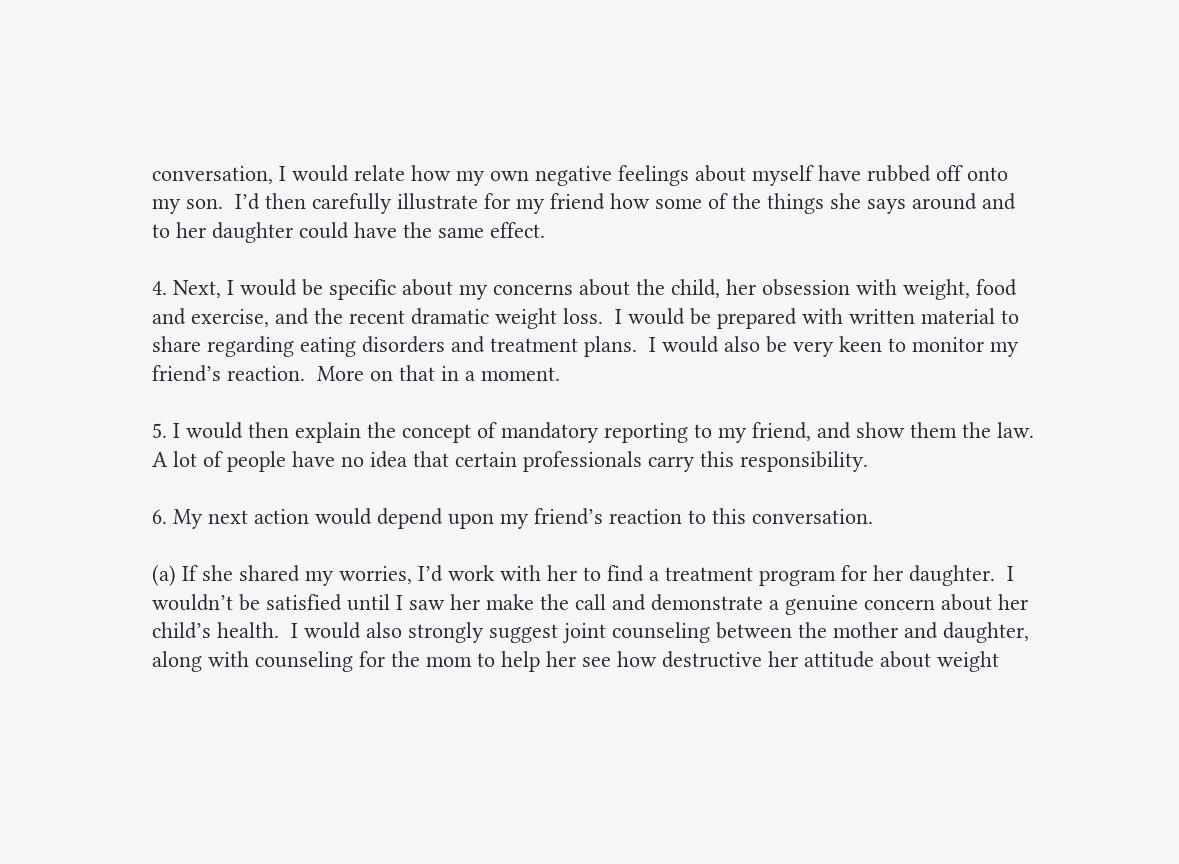conversation, I would relate how my own negative feelings about myself have rubbed off onto my son.  I’d then carefully illustrate for my friend how some of the things she says around and to her daughter could have the same effect.

4. Next, I would be specific about my concerns about the child, her obsession with weight, food and exercise, and the recent dramatic weight loss.  I would be prepared with written material to share regarding eating disorders and treatment plans.  I would also be very keen to monitor my friend’s reaction.  More on that in a moment.

5. I would then explain the concept of mandatory reporting to my friend, and show them the law.  A lot of people have no idea that certain professionals carry this responsibility.

6. My next action would depend upon my friend’s reaction to this conversation.

(a) If she shared my worries, I’d work with her to find a treatment program for her daughter.  I wouldn’t be satisfied until I saw her make the call and demonstrate a genuine concern about her child’s health.  I would also strongly suggest joint counseling between the mother and daughter, along with counseling for the mom to help her see how destructive her attitude about weight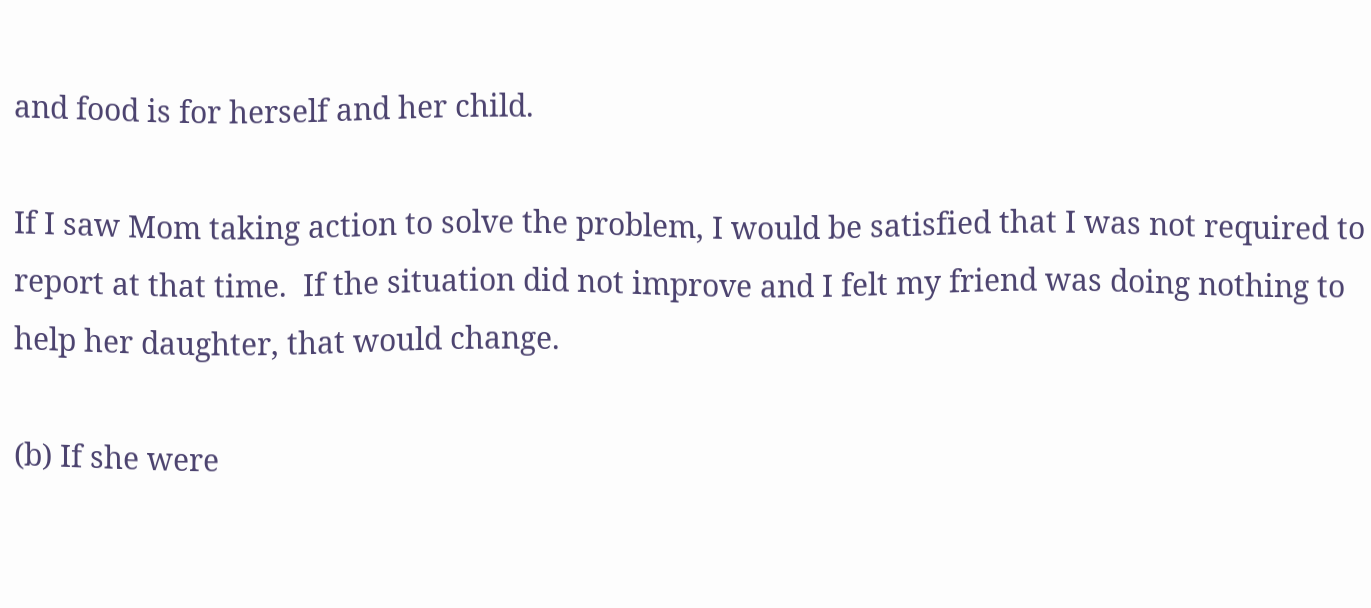and food is for herself and her child.

If I saw Mom taking action to solve the problem, I would be satisfied that I was not required to report at that time.  If the situation did not improve and I felt my friend was doing nothing to help her daughter, that would change.

(b) If she were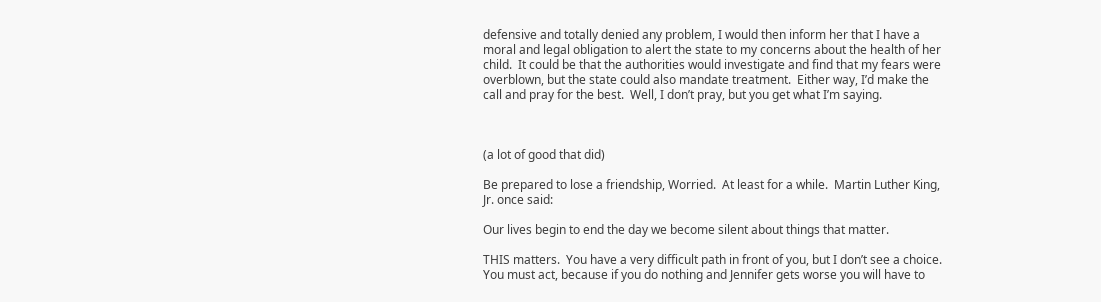defensive and totally denied any problem, I would then inform her that I have a moral and legal obligation to alert the state to my concerns about the health of her child.  It could be that the authorities would investigate and find that my fears were overblown, but the state could also mandate treatment.  Either way, I’d make the call and pray for the best.  Well, I don’t pray, but you get what I’m saying.



(a lot of good that did)

Be prepared to lose a friendship, Worried.  At least for a while.  Martin Luther King, Jr. once said:

Our lives begin to end the day we become silent about things that matter.

THIS matters.  You have a very difficult path in front of you, but I don’t see a choice.  You must act, because if you do nothing and Jennifer gets worse you will have to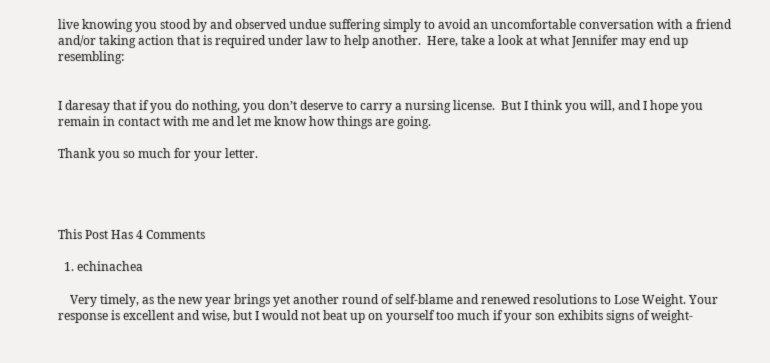live knowing you stood by and observed undue suffering simply to avoid an uncomfortable conversation with a friend and/or taking action that is required under law to help another.  Here, take a look at what Jennifer may end up resembling:


I daresay that if you do nothing, you don’t deserve to carry a nursing license.  But I think you will, and I hope you remain in contact with me and let me know how things are going.

Thank you so much for your letter.




This Post Has 4 Comments

  1. echinachea

    Very timely, as the new year brings yet another round of self-blame and renewed resolutions to Lose Weight. Your response is excellent and wise, but I would not beat up on yourself too much if your son exhibits signs of weight-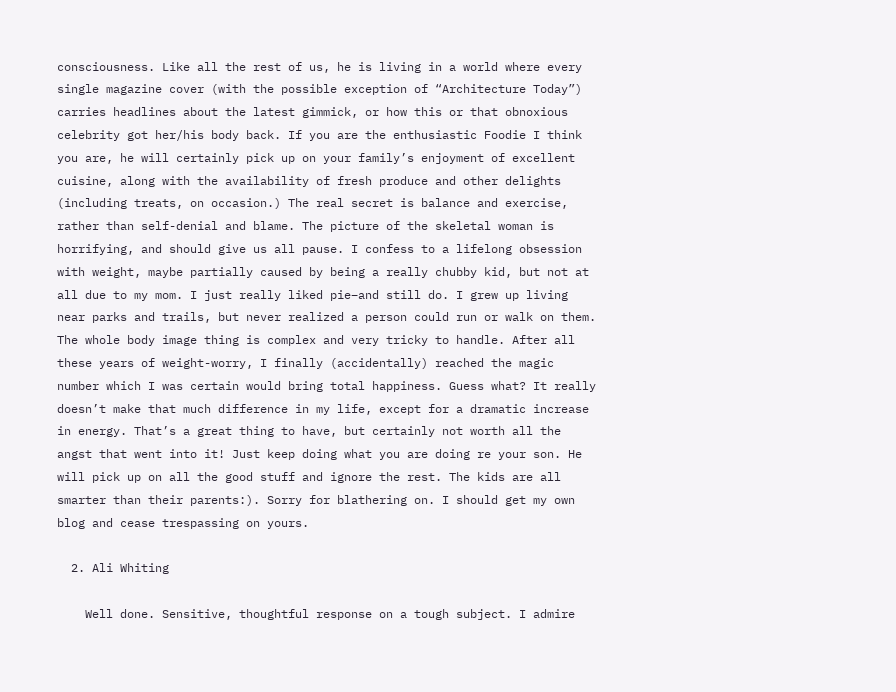consciousness. Like all the rest of us, he is living in a world where every single magazine cover (with the possible exception of “Architecture Today”) carries headlines about the latest gimmick, or how this or that obnoxious celebrity got her/his body back. If you are the enthusiastic Foodie I think you are, he will certainly pick up on your family’s enjoyment of excellent cuisine, along with the availability of fresh produce and other delights (including treats, on occasion.) The real secret is balance and exercise, rather than self-denial and blame. The picture of the skeletal woman is horrifying, and should give us all pause. I confess to a lifelong obsession with weight, maybe partially caused by being a really chubby kid, but not at all due to my mom. I just really liked pie–and still do. I grew up living near parks and trails, but never realized a person could run or walk on them. The whole body image thing is complex and very tricky to handle. After all these years of weight-worry, I finally (accidentally) reached the magic number which I was certain would bring total happiness. Guess what? It really doesn’t make that much difference in my life, except for a dramatic increase in energy. That’s a great thing to have, but certainly not worth all the angst that went into it! Just keep doing what you are doing re your son. He will pick up on all the good stuff and ignore the rest. The kids are all smarter than their parents:). Sorry for blathering on. I should get my own blog and cease trespassing on yours.

  2. Ali Whiting

    Well done. Sensitive, thoughtful response on a tough subject. I admire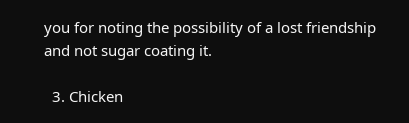you for noting the possibility of a lost friendship and not sugar coating it.

  3. Chicken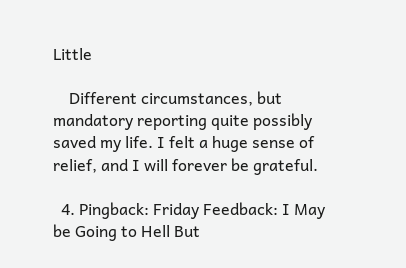Little

    Different circumstances, but mandatory reporting quite possibly saved my life. I felt a huge sense of relief, and I will forever be grateful.

  4. Pingback: Friday Feedback: I May be Going to Hell But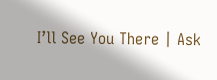I’ll See You There | Ask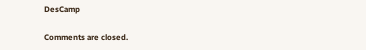DesCamp

Comments are closed.